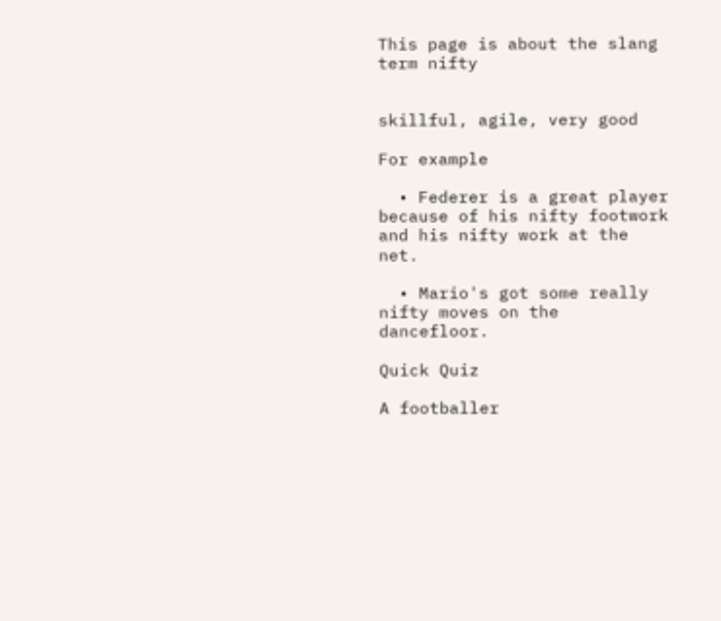This page is about the slang term nifty


skillful, agile, very good

For example

  • Federer is a great player because of his nifty footwork and his nifty work at the net.

  • Mario's got some really nifty moves on the dancefloor.

Quick Quiz

A footballer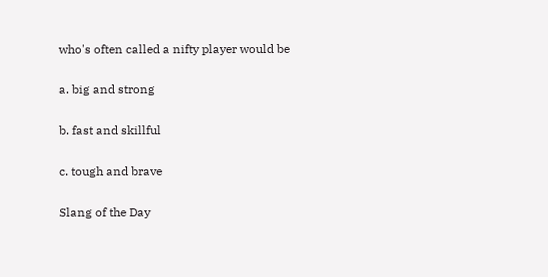who's often called a nifty player would be

a. big and strong

b. fast and skillful

c. tough and brave

Slang of the Day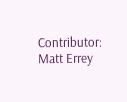Contributor: Matt Errey